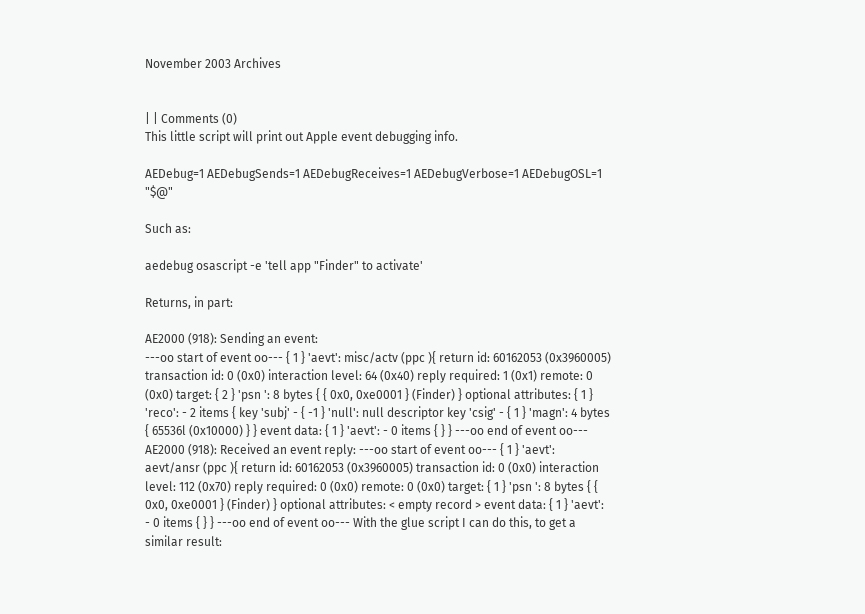November 2003 Archives


| | Comments (0)
This little script will print out Apple event debugging info.

AEDebug=1 AEDebugSends=1 AEDebugReceives=1 AEDebugVerbose=1 AEDebugOSL=1 "$@"

Such as:

aedebug osascript -e 'tell app "Finder" to activate'

Returns, in part:

AE2000 (918): Sending an event:
---oo start of event oo--- { 1 } 'aevt': misc/actv (ppc ){ return id: 60162053 (0x3960005) transaction id: 0 (0x0) interaction level: 64 (0x40) reply required: 1 (0x1) remote: 0 (0x0) target: { 2 } 'psn ': 8 bytes { { 0x0, 0xe0001 } (Finder) } optional attributes: { 1 } 'reco': - 2 items { key 'subj' - { -1 } 'null': null descriptor key 'csig' - { 1 } 'magn': 4 bytes { 65536l (0x10000) } } event data: { 1 } 'aevt': - 0 items { } } ---oo end of event oo--- AE2000 (918): Received an event reply: ---oo start of event oo--- { 1 } 'aevt': aevt/ansr (ppc ){ return id: 60162053 (0x3960005) transaction id: 0 (0x0) interaction level: 112 (0x70) reply required: 0 (0x0) remote: 0 (0x0) target: { 1 } 'psn ': 8 bytes { { 0x0, 0xe0001 } (Finder) } optional attributes: < empty record > event data: { 1 } 'aevt': - 0 items { } } ---oo end of event oo--- With the glue script I can do this, to get a similar result: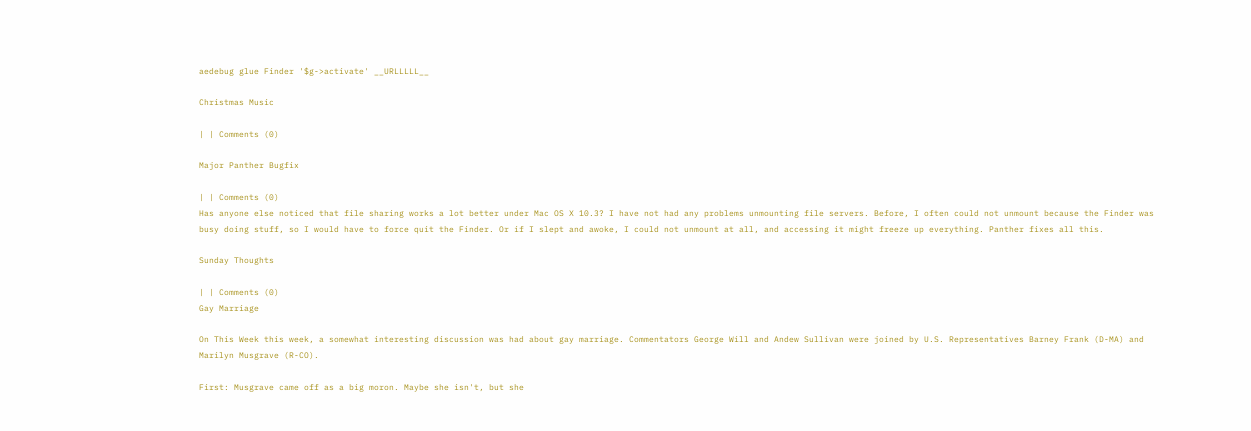aedebug glue Finder '$g->activate' __URLLLLL__

Christmas Music

| | Comments (0)

Major Panther Bugfix

| | Comments (0)
Has anyone else noticed that file sharing works a lot better under Mac OS X 10.3? I have not had any problems unmounting file servers. Before, I often could not unmount because the Finder was busy doing stuff, so I would have to force quit the Finder. Or if I slept and awoke, I could not unmount at all, and accessing it might freeze up everything. Panther fixes all this.

Sunday Thoughts

| | Comments (0)
Gay Marriage

On This Week this week, a somewhat interesting discussion was had about gay marriage. Commentators George Will and Andew Sullivan were joined by U.S. Representatives Barney Frank (D-MA) and Marilyn Musgrave (R-CO).

First: Musgrave came off as a big moron. Maybe she isn't, but she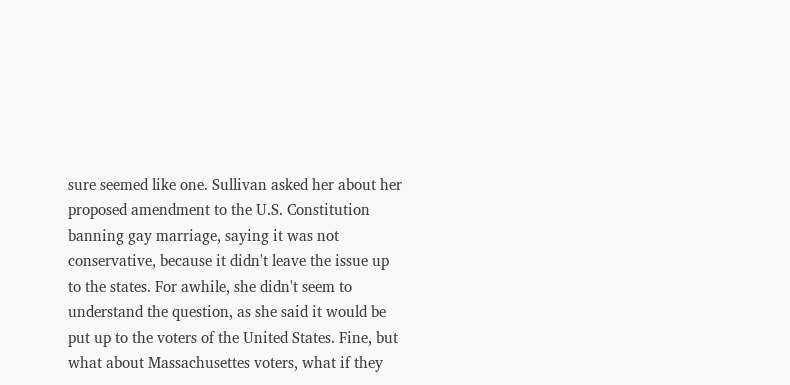sure seemed like one. Sullivan asked her about her proposed amendment to the U.S. Constitution banning gay marriage, saying it was not conservative, because it didn't leave the issue up to the states. For awhile, she didn't seem to understand the question, as she said it would be put up to the voters of the United States. Fine, but what about Massachusettes voters, what if they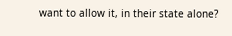want to allow it, in their state alone?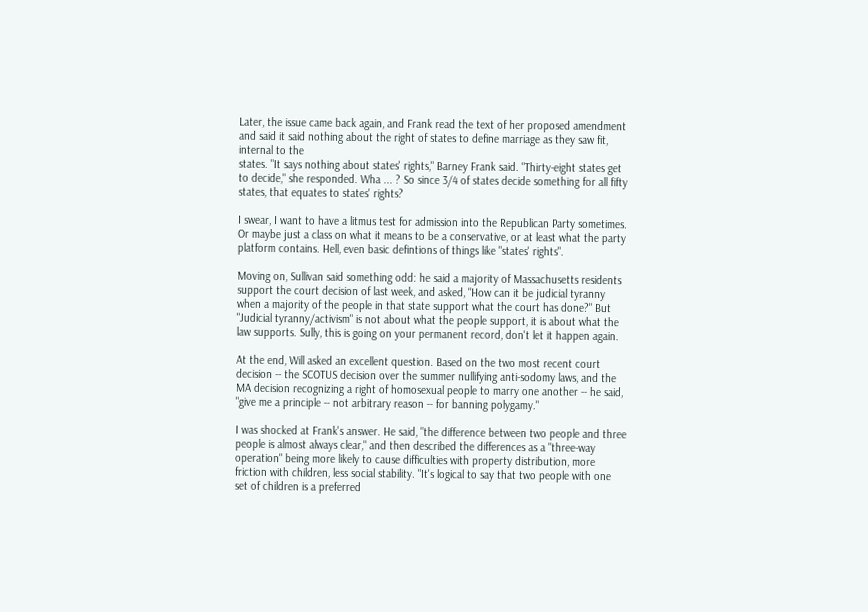Later, the issue came back again, and Frank read the text of her proposed amendment and said it said nothing about the right of states to define marriage as they saw fit, internal to the
states. "It says nothing about states' rights," Barney Frank said. "Thirty-eight states get to decide," she responded. Wha ... ? So since 3/4 of states decide something for all fifty states, that equates to states' rights?

I swear, I want to have a litmus test for admission into the Republican Party sometimes. Or maybe just a class on what it means to be a conservative, or at least what the party platform contains. Hell, even basic defintions of things like "states' rights".

Moving on, Sullivan said something odd: he said a majority of Massachusetts residents support the court decision of last week, and asked, "How can it be judicial tyranny when a majority of the people in that state support what the court has done?" But "Judicial tyranny/activism" is not about what the people support, it is about what the law supports. Sully, this is going on your permanent record, don't let it happen again.

At the end, Will asked an excellent question. Based on the two most recent court decision -- the SCOTUS decision over the summer nullifying anti-sodomy laws, and the MA decision recognizing a right of homosexual people to marry one another -- he said, "give me a principle -- not arbitrary reason -- for banning polygamy."

I was shocked at Frank's answer. He said, "the difference between two people and three people is almost always clear," and then described the differences as a "three-way operation" being more likely to cause difficulties with property distribution, more friction with children, less social stability. "It's logical to say that two people with one set of children is a preferred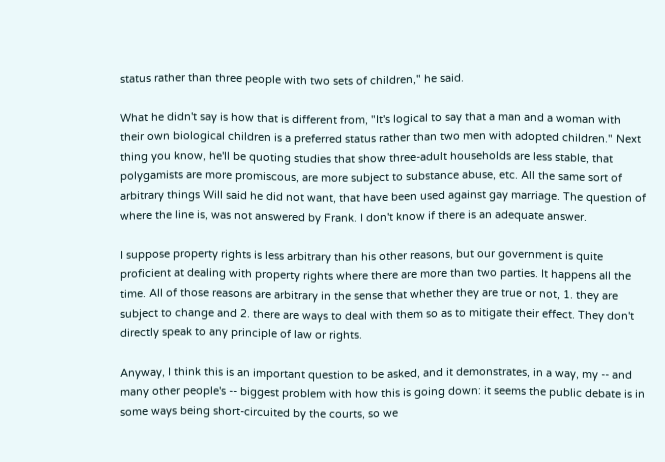status rather than three people with two sets of children," he said.

What he didn't say is how that is different from, "It's logical to say that a man and a woman with their own biological children is a preferred status rather than two men with adopted children." Next thing you know, he'll be quoting studies that show three-adult households are less stable, that polygamists are more promiscous, are more subject to substance abuse, etc. All the same sort of arbitrary things Will said he did not want, that have been used against gay marriage. The question of where the line is, was not answered by Frank. I don't know if there is an adequate answer.

I suppose property rights is less arbitrary than his other reasons, but our government is quite proficient at dealing with property rights where there are more than two parties. It happens all the time. All of those reasons are arbitrary in the sense that whether they are true or not, 1. they are subject to change and 2. there are ways to deal with them so as to mitigate their effect. They don't directly speak to any principle of law or rights.

Anyway, I think this is an important question to be asked, and it demonstrates, in a way, my -- and many other people's -- biggest problem with how this is going down: it seems the public debate is in some ways being short-circuited by the courts, so we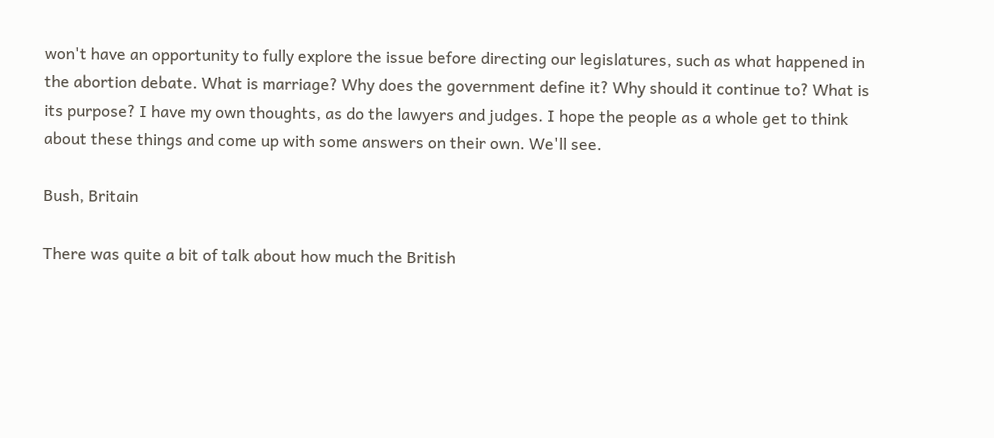won't have an opportunity to fully explore the issue before directing our legislatures, such as what happened in the abortion debate. What is marriage? Why does the government define it? Why should it continue to? What is its purpose? I have my own thoughts, as do the lawyers and judges. I hope the people as a whole get to think about these things and come up with some answers on their own. We'll see.

Bush, Britain

There was quite a bit of talk about how much the British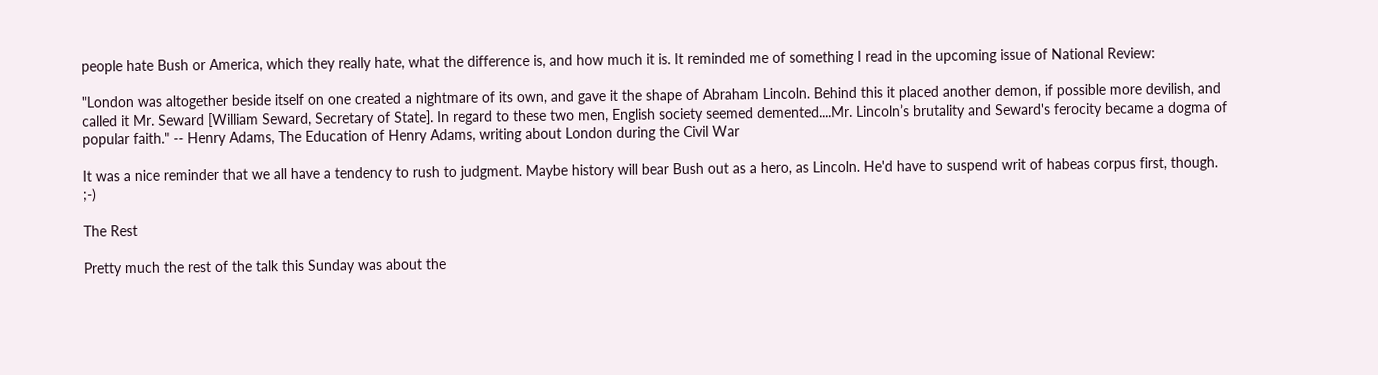people hate Bush or America, which they really hate, what the difference is, and how much it is. It reminded me of something I read in the upcoming issue of National Review:

"London was altogether beside itself on one created a nightmare of its own, and gave it the shape of Abraham Lincoln. Behind this it placed another demon, if possible more devilish, and called it Mr. Seward [William Seward, Secretary of State]. In regard to these two men, English society seemed demented....Mr. Lincoln’s brutality and Seward's ferocity became a dogma of popular faith." -- Henry Adams, The Education of Henry Adams, writing about London during the Civil War

It was a nice reminder that we all have a tendency to rush to judgment. Maybe history will bear Bush out as a hero, as Lincoln. He'd have to suspend writ of habeas corpus first, though. ;-)

The Rest

Pretty much the rest of the talk this Sunday was about the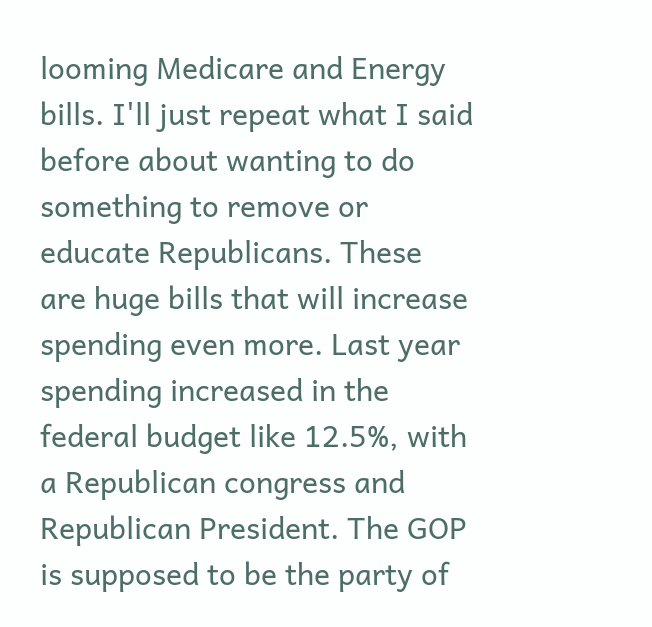looming Medicare and Energy bills. I'll just repeat what I said before about wanting to do something to remove or educate Republicans. These are huge bills that will increase spending even more. Last year spending increased in the federal budget like 12.5%, with a Republican congress and Republican President. The GOP is supposed to be the party of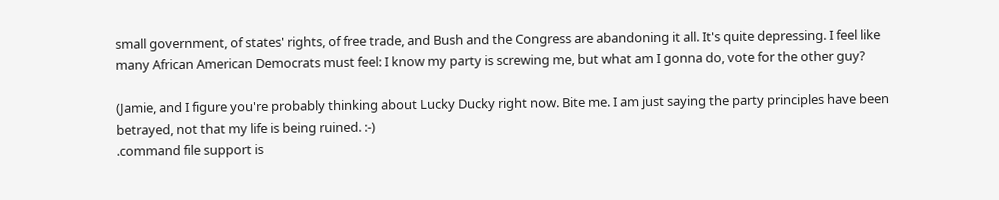small government, of states' rights, of free trade, and Bush and the Congress are abandoning it all. It's quite depressing. I feel like many African American Democrats must feel: I know my party is screwing me, but what am I gonna do, vote for the other guy?

(Jamie, and I figure you're probably thinking about Lucky Ducky right now. Bite me. I am just saying the party principles have been betrayed, not that my life is being ruined. :-)
.command file support is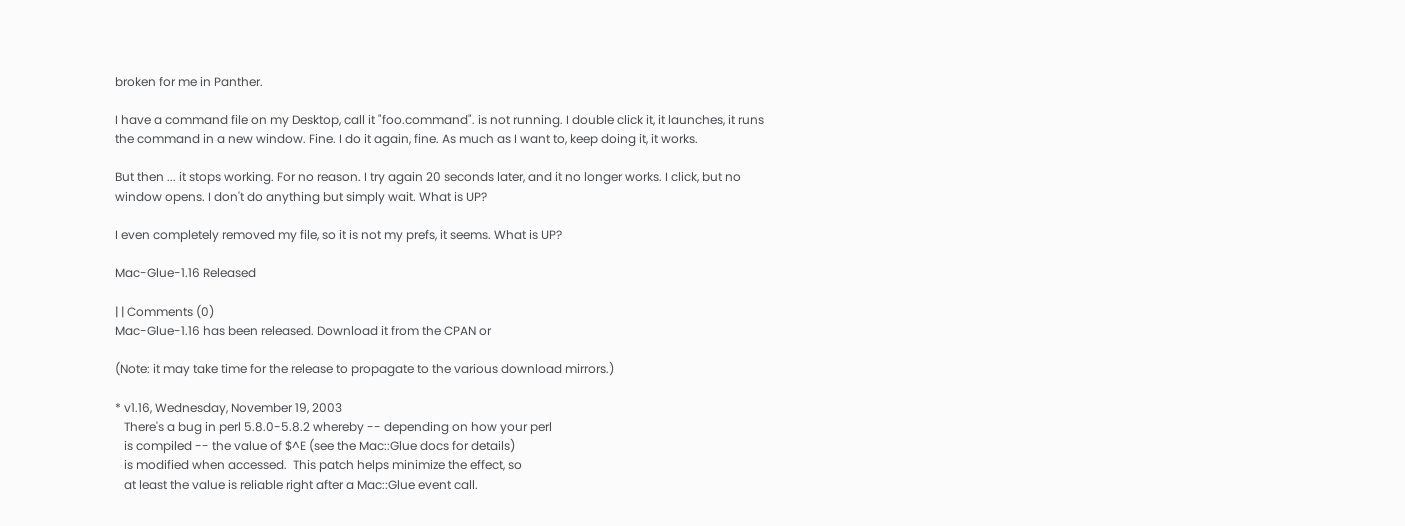broken for me in Panther.

I have a command file on my Desktop, call it "foo.command". is not running. I double click it, it launches, it runs the command in a new window. Fine. I do it again, fine. As much as I want to, keep doing it, it works.

But then ... it stops working. For no reason. I try again 20 seconds later, and it no longer works. I click, but no window opens. I don't do anything but simply wait. What is UP?

I even completely removed my file, so it is not my prefs, it seems. What is UP?

Mac-Glue-1.16 Released

| | Comments (0)
Mac-Glue-1.16 has been released. Download it from the CPAN or

(Note: it may take time for the release to propagate to the various download mirrors.)

* v1.16, Wednesday, November 19, 2003
   There's a bug in perl 5.8.0-5.8.2 whereby -- depending on how your perl
   is compiled -- the value of $^E (see the Mac::Glue docs for details)
   is modified when accessed.  This patch helps minimize the effect, so
   at least the value is reliable right after a Mac::Glue event call.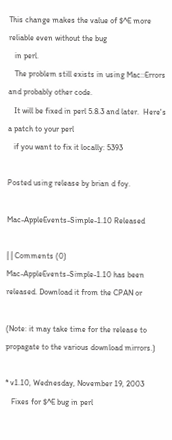This change makes the value of $^E more reliable even without the bug
   in perl.
   The problem still exists in using Mac::Errors and probably other code.
   It will be fixed in perl 5.8.3 and later.  Here's a patch to your perl
   if you want to fix it locally: 5393

Posted using release by brian d foy.

Mac-AppleEvents-Simple-1.10 Released

| | Comments (0)
Mac-AppleEvents-Simple-1.10 has been released. Download it from the CPAN or

(Note: it may take time for the release to propagate to the various download mirrors.)

* v1.10, Wednesday, November 19, 2003
   Fixes for $^E bug in perl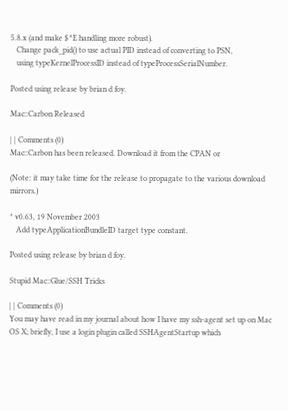5.8.x (and make $^E handling more robust).
   Change pack_pid() to use actual PID instead of converting to PSN,
   using typeKernelProcessID instead of typeProcessSerialNumber.

Posted using release by brian d foy.

Mac::Carbon Released

| | Comments (0)
Mac::Carbon has been released. Download it from the CPAN or

(Note: it may take time for the release to propagate to the various download mirrors.)

* v0.63, 19 November 2003
   Add typeApplicationBundleID target type constant.

Posted using release by brian d foy.

Stupid Mac::Glue/SSH Tricks

| | Comments (0)
You may have read in my journal about how I have my ssh-agent set up on Mac OS X; briefly, I use a login plugin called SSHAgentStartup which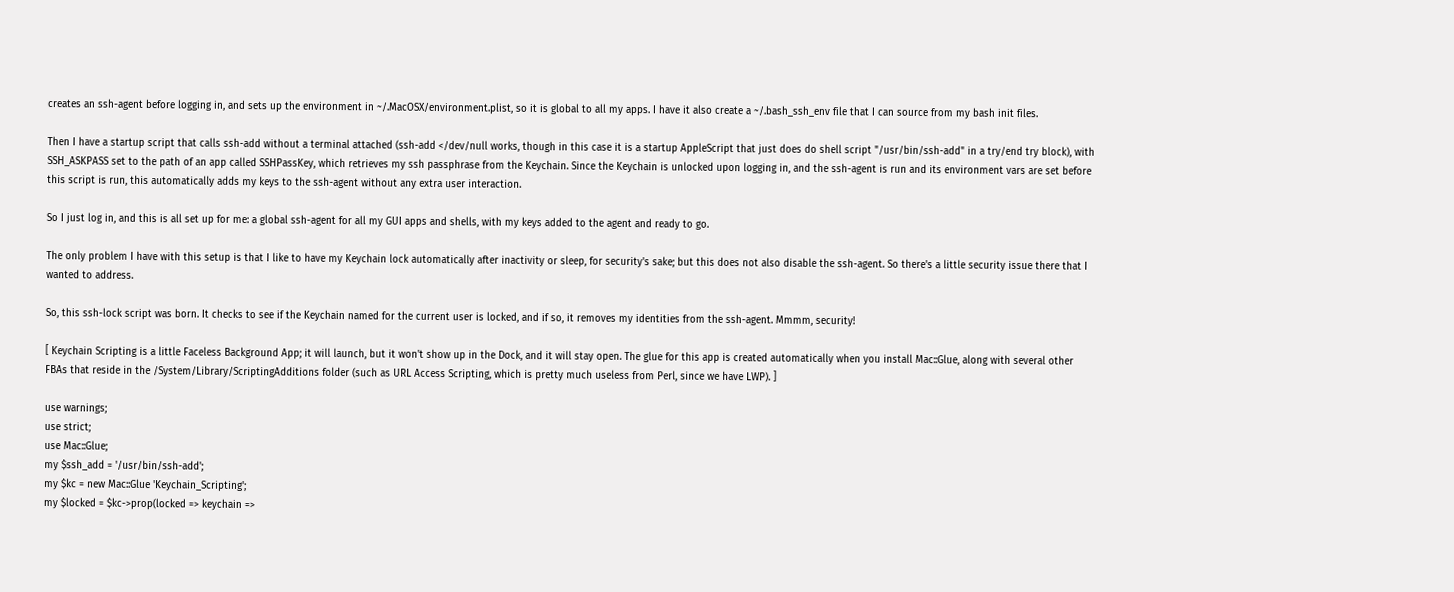creates an ssh-agent before logging in, and sets up the environment in ~/.MacOSX/environment.plist, so it is global to all my apps. I have it also create a ~/.bash_ssh_env file that I can source from my bash init files.

Then I have a startup script that calls ssh-add without a terminal attached (ssh-add </dev/null works, though in this case it is a startup AppleScript that just does do shell script "/usr/bin/ssh-add" in a try/end try block), with SSH_ASKPASS set to the path of an app called SSHPassKey, which retrieves my ssh passphrase from the Keychain. Since the Keychain is unlocked upon logging in, and the ssh-agent is run and its environment vars are set before this script is run, this automatically adds my keys to the ssh-agent without any extra user interaction.

So I just log in, and this is all set up for me: a global ssh-agent for all my GUI apps and shells, with my keys added to the agent and ready to go.

The only problem I have with this setup is that I like to have my Keychain lock automatically after inactivity or sleep, for security's sake; but this does not also disable the ssh-agent. So there's a little security issue there that I wanted to address.

So, this ssh-lock script was born. It checks to see if the Keychain named for the current user is locked, and if so, it removes my identities from the ssh-agent. Mmmm, security!

[ Keychain Scripting is a little Faceless Background App; it will launch, but it won't show up in the Dock, and it will stay open. The glue for this app is created automatically when you install Mac::Glue, along with several other FBAs that reside in the /System/Library/ScriptingAdditions folder (such as URL Access Scripting, which is pretty much useless from Perl, since we have LWP). ]

use warnings;
use strict;
use Mac::Glue;
my $ssh_add = '/usr/bin/ssh-add';
my $kc = new Mac::Glue 'Keychain_Scripting';
my $locked = $kc->prop(locked => keychain =>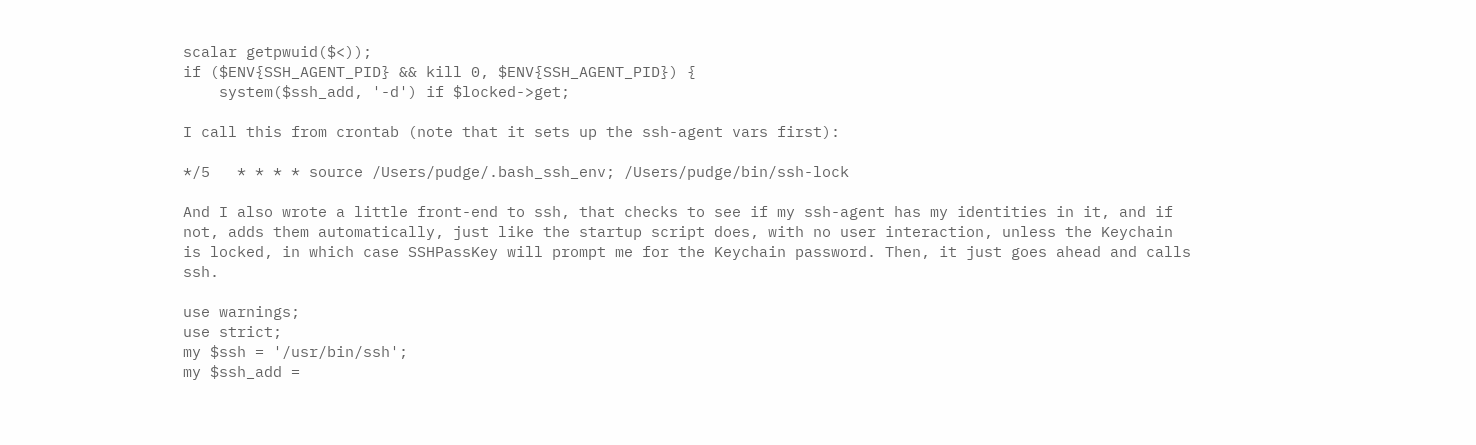scalar getpwuid($<));
if ($ENV{SSH_AGENT_PID} && kill 0, $ENV{SSH_AGENT_PID}) {
    system($ssh_add, '-d') if $locked->get;

I call this from crontab (note that it sets up the ssh-agent vars first):

*/5   * * * * source /Users/pudge/.bash_ssh_env; /Users/pudge/bin/ssh-lock

And I also wrote a little front-end to ssh, that checks to see if my ssh-agent has my identities in it, and if not, adds them automatically, just like the startup script does, with no user interaction, unless the Keychain is locked, in which case SSHPassKey will prompt me for the Keychain password. Then, it just goes ahead and calls ssh.

use warnings;
use strict;
my $ssh = '/usr/bin/ssh';
my $ssh_add =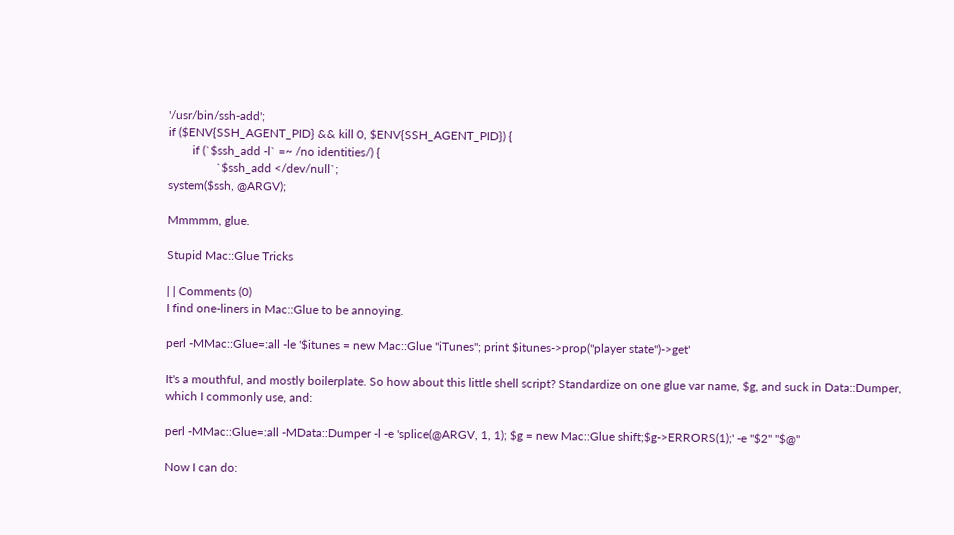'/usr/bin/ssh-add';
if ($ENV{SSH_AGENT_PID} && kill 0, $ENV{SSH_AGENT_PID}) {
        if (`$ssh_add -l` =~ /no identities/) {
                `$ssh_add </dev/null`;
system($ssh, @ARGV);

Mmmmm, glue.

Stupid Mac::Glue Tricks

| | Comments (0)
I find one-liners in Mac::Glue to be annoying.

perl -MMac::Glue=:all -le '$itunes = new Mac::Glue "iTunes"; print $itunes->prop("player state")->get'

It's a mouthful, and mostly boilerplate. So how about this little shell script? Standardize on one glue var name, $g, and suck in Data::Dumper, which I commonly use, and:

perl -MMac::Glue=:all -MData::Dumper -l -e 'splice(@ARGV, 1, 1); $g = new Mac::Glue shift;$g->ERRORS(1);' -e "$2" "$@"

Now I can do: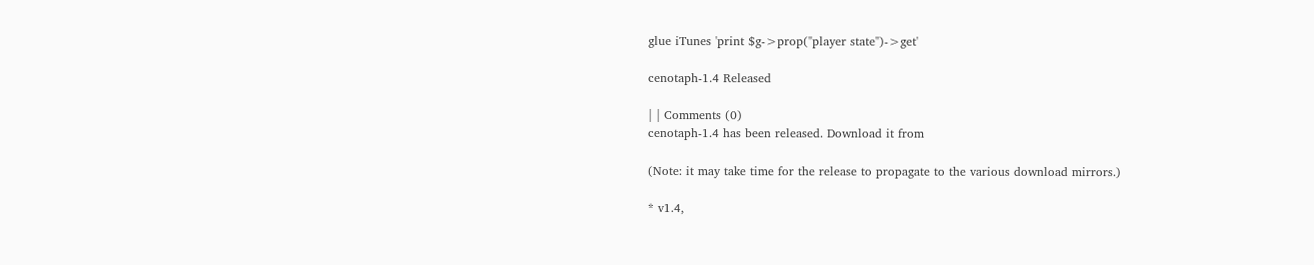glue iTunes 'print $g->prop("player state")->get'

cenotaph-1.4 Released

| | Comments (0)
cenotaph-1.4 has been released. Download it from

(Note: it may take time for the release to propagate to the various download mirrors.)

* v1.4,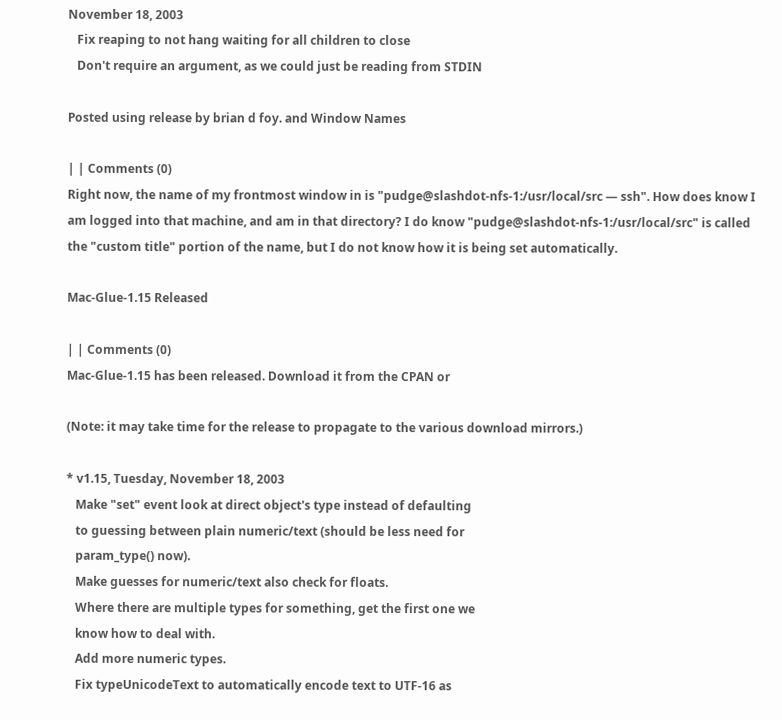November 18, 2003
   Fix reaping to not hang waiting for all children to close
   Don't require an argument, as we could just be reading from STDIN

Posted using release by brian d foy. and Window Names

| | Comments (0)
Right now, the name of my frontmost window in is "pudge@slashdot-nfs-1:/usr/local/src — ssh". How does know I am logged into that machine, and am in that directory? I do know "pudge@slashdot-nfs-1:/usr/local/src" is called the "custom title" portion of the name, but I do not know how it is being set automatically.

Mac-Glue-1.15 Released

| | Comments (0)
Mac-Glue-1.15 has been released. Download it from the CPAN or

(Note: it may take time for the release to propagate to the various download mirrors.)

* v1.15, Tuesday, November 18, 2003
   Make "set" event look at direct object's type instead of defaulting
   to guessing between plain numeric/text (should be less need for
   param_type() now).
   Make guesses for numeric/text also check for floats.
   Where there are multiple types for something, get the first one we
   know how to deal with.
   Add more numeric types.
   Fix typeUnicodeText to automatically encode text to UTF-16 as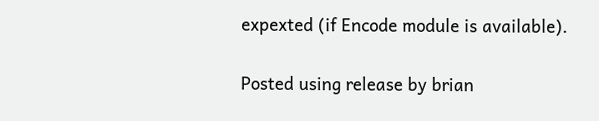expexted (if Encode module is available).

Posted using release by brian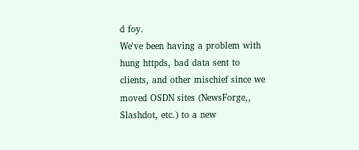d foy.
We've been having a problem with hung httpds, bad data sent to clients, and other mischief since we moved OSDN sites (NewsForge,, Slashdot, etc.) to a new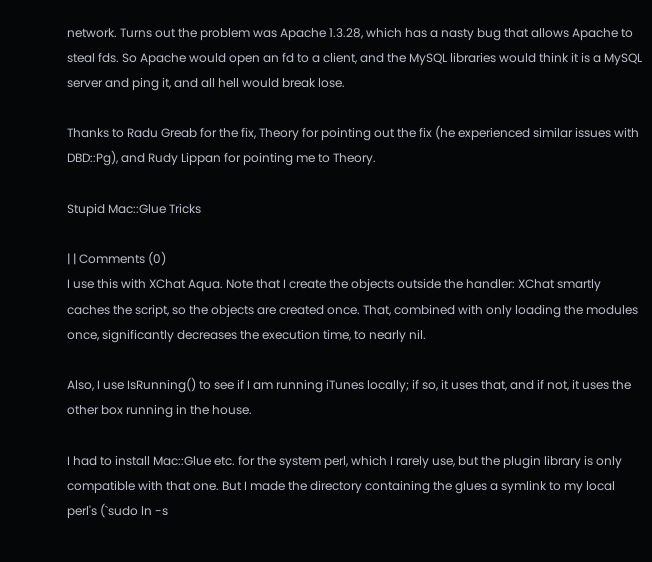network. Turns out the problem was Apache 1.3.28, which has a nasty bug that allows Apache to steal fds. So Apache would open an fd to a client, and the MySQL libraries would think it is a MySQL server and ping it, and all hell would break lose.

Thanks to Radu Greab for the fix, Theory for pointing out the fix (he experienced similar issues with DBD::Pg), and Rudy Lippan for pointing me to Theory.

Stupid Mac::Glue Tricks

| | Comments (0)
I use this with XChat Aqua. Note that I create the objects outside the handler: XChat smartly caches the script, so the objects are created once. That, combined with only loading the modules once, significantly decreases the execution time, to nearly nil.

Also, I use IsRunning() to see if I am running iTunes locally; if so, it uses that, and if not, it uses the other box running in the house.

I had to install Mac::Glue etc. for the system perl, which I rarely use, but the plugin library is only compatible with that one. But I made the directory containing the glues a symlink to my local perl's (`sudo ln -s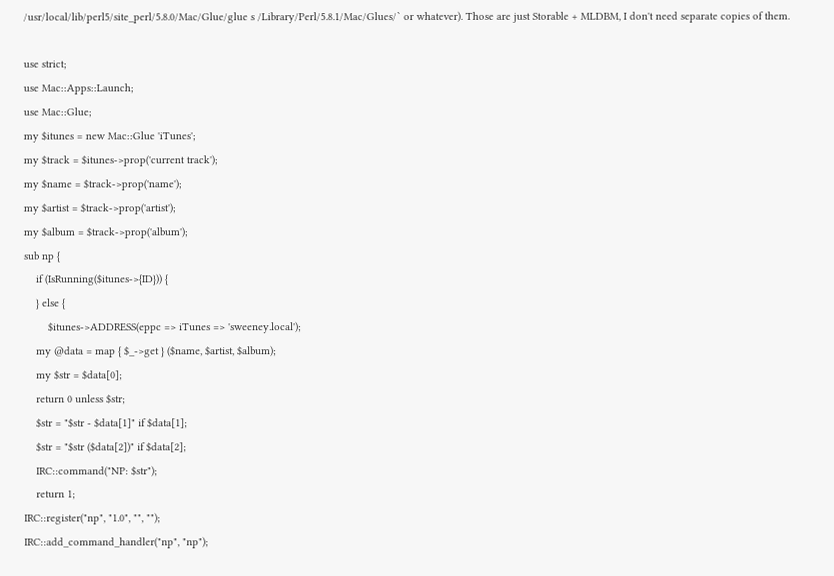/usr/local/lib/perl5/site_perl/5.8.0/Mac/Glue/glue s /Library/Perl/5.8.1/Mac/Glues/` or whatever). Those are just Storable + MLDBM, I don't need separate copies of them.

use strict;
use Mac::Apps::Launch;
use Mac::Glue;
my $itunes = new Mac::Glue 'iTunes';
my $track = $itunes->prop('current track');
my $name = $track->prop('name');
my $artist = $track->prop('artist');
my $album = $track->prop('album');
sub np {
    if (IsRunning($itunes->{ID})) {
    } else {
        $itunes->ADDRESS(eppc => iTunes => 'sweeney.local');
    my @data = map { $_->get } ($name, $artist, $album);
    my $str = $data[0];
    return 0 unless $str;
    $str = "$str - $data[1]" if $data[1];
    $str = "$str ($data[2])" if $data[2];
    IRC::command("NP: $str");
    return 1;
IRC::register("np", "1.0", "", "");
IRC::add_command_handler("np", "np");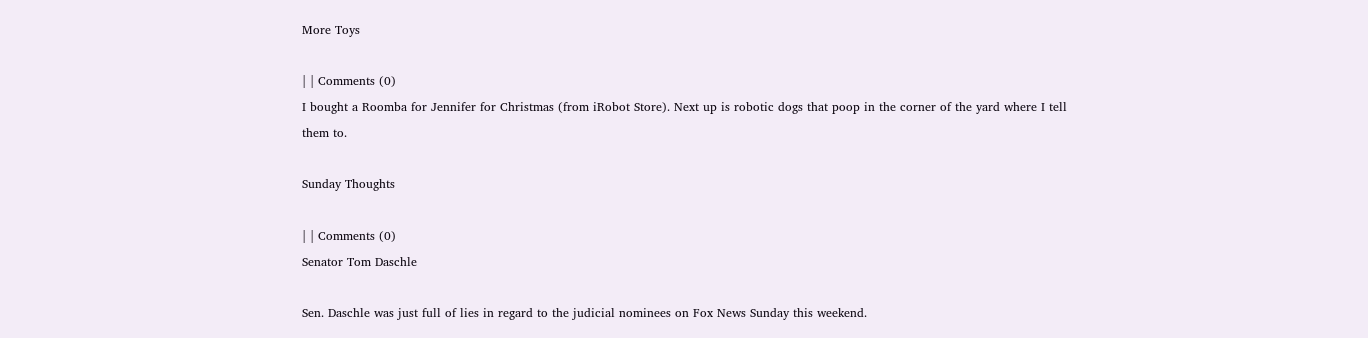More Toys

| | Comments (0)
I bought a Roomba for Jennifer for Christmas (from iRobot Store). Next up is robotic dogs that poop in the corner of the yard where I tell them to.

Sunday Thoughts

| | Comments (0)
Senator Tom Daschle

Sen. Daschle was just full of lies in regard to the judicial nominees on Fox News Sunday this weekend.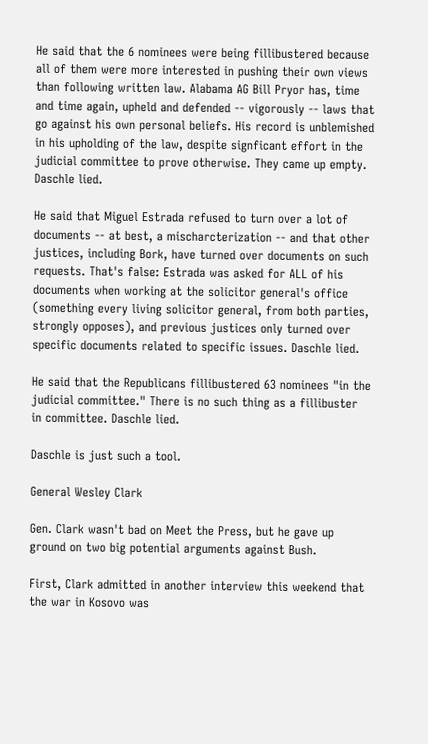He said that the 6 nominees were being fillibustered because all of them were more interested in pushing their own views than following written law. Alabama AG Bill Pryor has, time and time again, upheld and defended -- vigorously -- laws that go against his own personal beliefs. His record is unblemished in his upholding of the law, despite signficant effort in the judicial committee to prove otherwise. They came up empty. Daschle lied.

He said that Miguel Estrada refused to turn over a lot of documents -- at best, a mischarcterization -- and that other justices, including Bork, have turned over documents on such requests. That's false: Estrada was asked for ALL of his documents when working at the solicitor general's office (something every living solicitor general, from both parties, strongly opposes), and previous justices only turned over specific documents related to specific issues. Daschle lied.

He said that the Republicans fillibustered 63 nominees "in the judicial committee." There is no such thing as a fillibuster in committee. Daschle lied.

Daschle is just such a tool.

General Wesley Clark

Gen. Clark wasn't bad on Meet the Press, but he gave up ground on two big potential arguments against Bush.

First, Clark admitted in another interview this weekend that the war in Kosovo was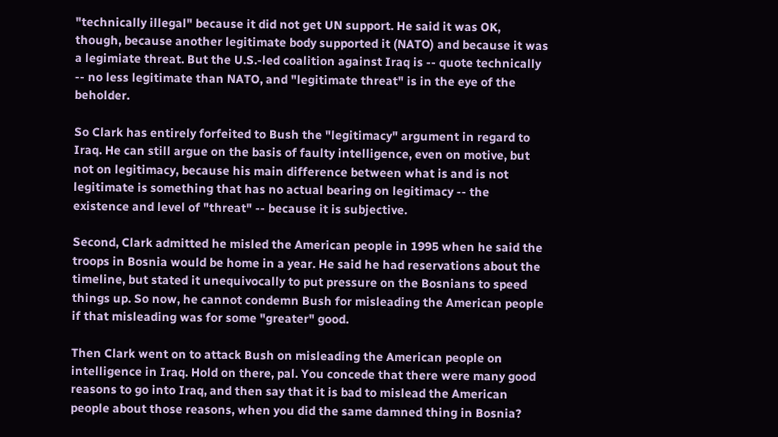"technically illegal" because it did not get UN support. He said it was OK, though, because another legitimate body supported it (NATO) and because it was a legimiate threat. But the U.S.-led coalition against Iraq is -- quote technically -- no less legitimate than NATO, and "legitimate threat" is in the eye of the beholder.

So Clark has entirely forfeited to Bush the "legitimacy" argument in regard to Iraq. He can still argue on the basis of faulty intelligence, even on motive, but not on legitimacy, because his main difference between what is and is not legitimate is something that has no actual bearing on legitimacy -- the existence and level of "threat" -- because it is subjective.

Second, Clark admitted he misled the American people in 1995 when he said the troops in Bosnia would be home in a year. He said he had reservations about the timeline, but stated it unequivocally to put pressure on the Bosnians to speed things up. So now, he cannot condemn Bush for misleading the American people if that misleading was for some "greater" good.

Then Clark went on to attack Bush on misleading the American people on intelligence in Iraq. Hold on there, pal. You concede that there were many good reasons to go into Iraq, and then say that it is bad to mislead the American people about those reasons, when you did the same damned thing in Bosnia?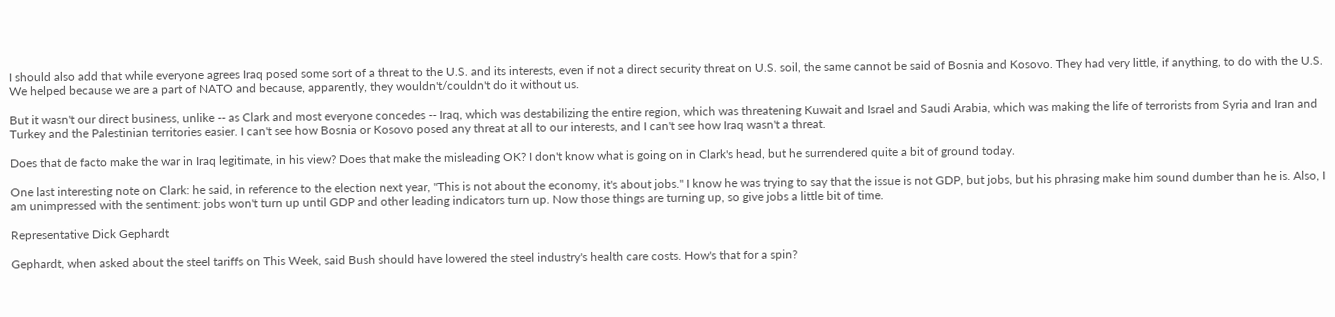I should also add that while everyone agrees Iraq posed some sort of a threat to the U.S. and its interests, even if not a direct security threat on U.S. soil, the same cannot be said of Bosnia and Kosovo. They had very little, if anything, to do with the U.S. We helped because we are a part of NATO and because, apparently, they wouldn't/couldn't do it without us.

But it wasn't our direct business, unlike -- as Clark and most everyone concedes -- Iraq, which was destabilizing the entire region, which was threatening Kuwait and Israel and Saudi Arabia, which was making the life of terrorists from Syria and Iran and Turkey and the Palestinian territories easier. I can't see how Bosnia or Kosovo posed any threat at all to our interests, and I can't see how Iraq wasn't a threat.

Does that de facto make the war in Iraq legitimate, in his view? Does that make the misleading OK? I don't know what is going on in Clark's head, but he surrendered quite a bit of ground today.

One last interesting note on Clark: he said, in reference to the election next year, "This is not about the economy, it's about jobs." I know he was trying to say that the issue is not GDP, but jobs, but his phrasing make him sound dumber than he is. Also, I am unimpressed with the sentiment: jobs won't turn up until GDP and other leading indicators turn up. Now those things are turning up, so give jobs a little bit of time.

Representative Dick Gephardt

Gephardt, when asked about the steel tariffs on This Week, said Bush should have lowered the steel industry's health care costs. How's that for a spin?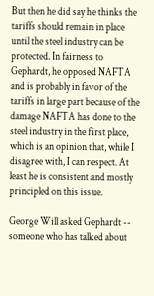But then he did say he thinks the tariffs should remain in place until the steel industry can be protected. In fairness to Gephardt, he opposed NAFTA and is probably in favor of the tariffs in large part because of the damage NAFTA has done to the steel industry in the first place, which is an opinion that, while I disagree with, I can respect. At least he is consistent and mostly principled on this issue.

George Will asked Gephardt -- someone who has talked about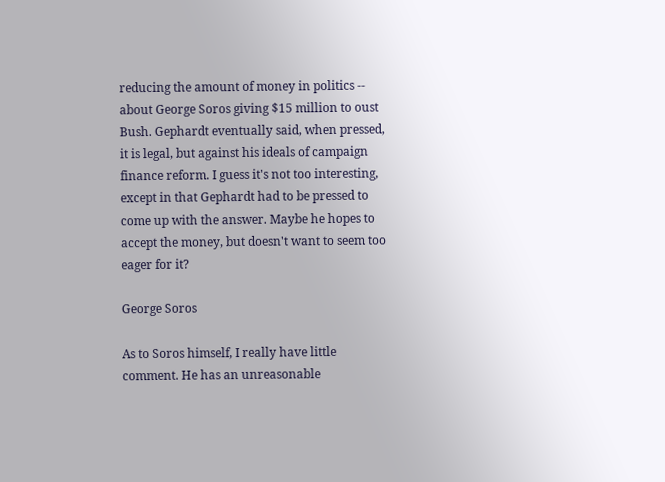reducing the amount of money in politics -- about George Soros giving $15 million to oust Bush. Gephardt eventually said, when pressed, it is legal, but against his ideals of campaign finance reform. I guess it's not too interesting, except in that Gephardt had to be pressed to come up with the answer. Maybe he hopes to accept the money, but doesn't want to seem too eager for it?

George Soros

As to Soros himself, I really have little comment. He has an unreasonable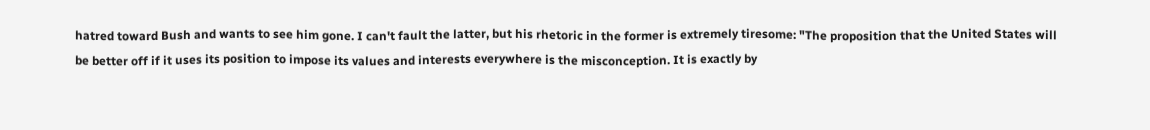hatred toward Bush and wants to see him gone. I can't fault the latter, but his rhetoric in the former is extremely tiresome: "The proposition that the United States will be better off if it uses its position to impose its values and interests everywhere is the misconception. It is exactly by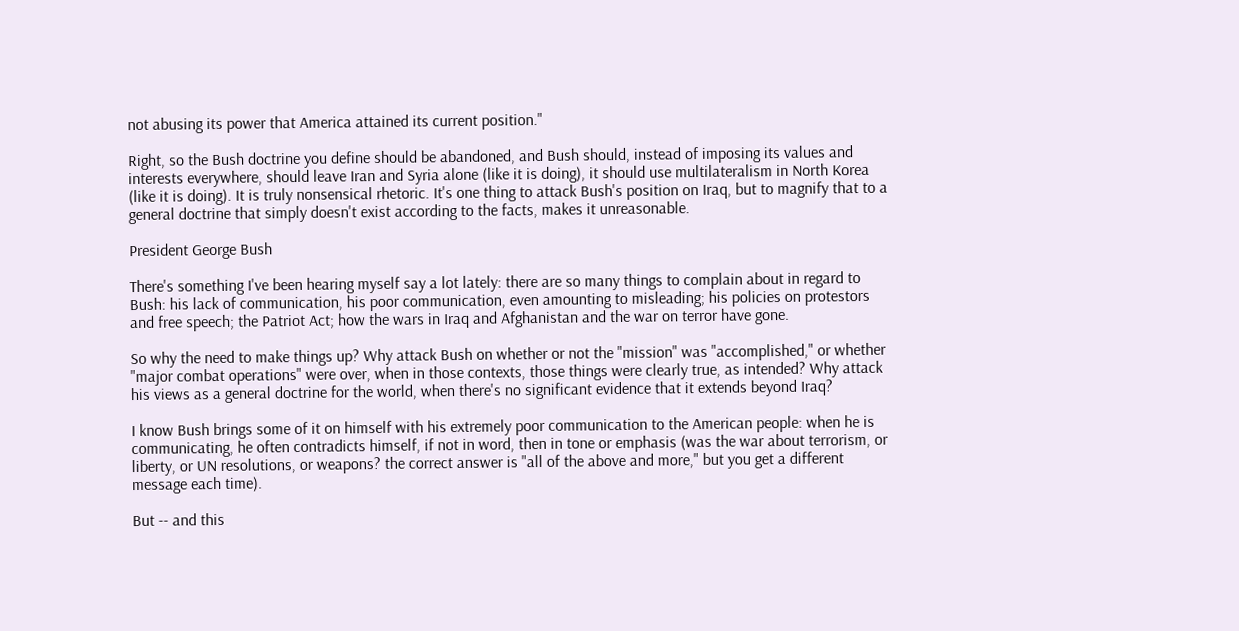not abusing its power that America attained its current position."

Right, so the Bush doctrine you define should be abandoned, and Bush should, instead of imposing its values and interests everywhere, should leave Iran and Syria alone (like it is doing), it should use multilateralism in North Korea (like it is doing). It is truly nonsensical rhetoric. It's one thing to attack Bush's position on Iraq, but to magnify that to a general doctrine that simply doesn't exist according to the facts, makes it unreasonable.

President George Bush

There's something I've been hearing myself say a lot lately: there are so many things to complain about in regard to Bush: his lack of communication, his poor communication, even amounting to misleading; his policies on protestors and free speech; the Patriot Act; how the wars in Iraq and Afghanistan and the war on terror have gone.

So why the need to make things up? Why attack Bush on whether or not the "mission" was "accomplished," or whether "major combat operations" were over, when in those contexts, those things were clearly true, as intended? Why attack his views as a general doctrine for the world, when there's no significant evidence that it extends beyond Iraq?

I know Bush brings some of it on himself with his extremely poor communication to the American people: when he is communicating, he often contradicts himself, if not in word, then in tone or emphasis (was the war about terrorism, or liberty, or UN resolutions, or weapons? the correct answer is "all of the above and more," but you get a different message each time).

But -- and this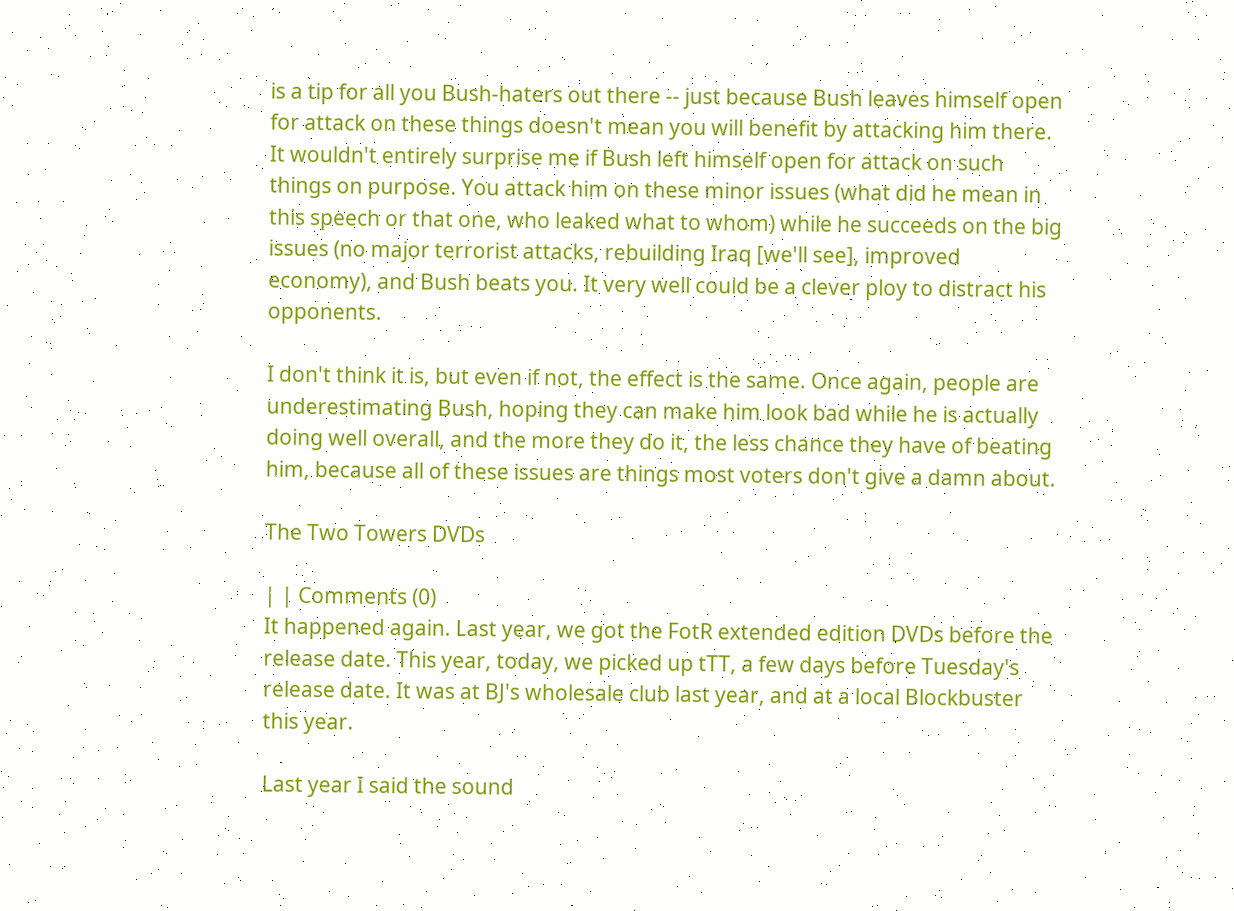is a tip for all you Bush-haters out there -- just because Bush leaves himself open for attack on these things doesn't mean you will benefit by attacking him there. It wouldn't entirely surprise me if Bush left himself open for attack on such things on purpose. You attack him on these minor issues (what did he mean in this speech or that one, who leaked what to whom) while he succeeds on the big issues (no major terrorist attacks, rebuilding Iraq [we'll see], improved economy), and Bush beats you. It very well could be a clever ploy to distract his opponents.

I don't think it is, but even if not, the effect is the same. Once again, people are underestimating Bush, hoping they can make him look bad while he is actually doing well overall, and the more they do it, the less chance they have of beating him, because all of these issues are things most voters don't give a damn about.

The Two Towers DVDs

| | Comments (0)
It happened again. Last year, we got the FotR extended edition DVDs before the release date. This year, today, we picked up tTT, a few days before Tuesday's release date. It was at BJ's wholesale club last year, and at a local Blockbuster this year.

Last year I said the sound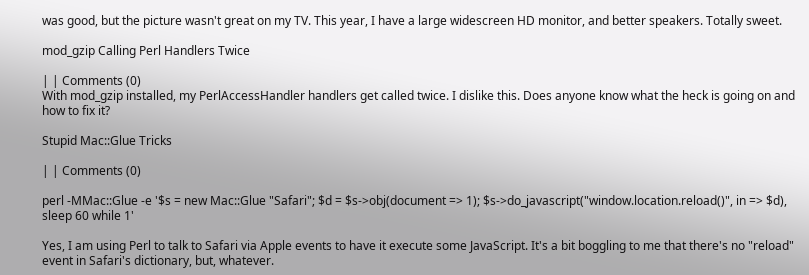was good, but the picture wasn't great on my TV. This year, I have a large widescreen HD monitor, and better speakers. Totally sweet.

mod_gzip Calling Perl Handlers Twice

| | Comments (0)
With mod_gzip installed, my PerlAccessHandler handlers get called twice. I dislike this. Does anyone know what the heck is going on and how to fix it?

Stupid Mac::Glue Tricks

| | Comments (0)

perl -MMac::Glue -e '$s = new Mac::Glue "Safari"; $d = $s->obj(document => 1); $s->do_javascript("window.location.reload()", in => $d), sleep 60 while 1'

Yes, I am using Perl to talk to Safari via Apple events to have it execute some JavaScript. It's a bit boggling to me that there's no "reload" event in Safari's dictionary, but, whatever.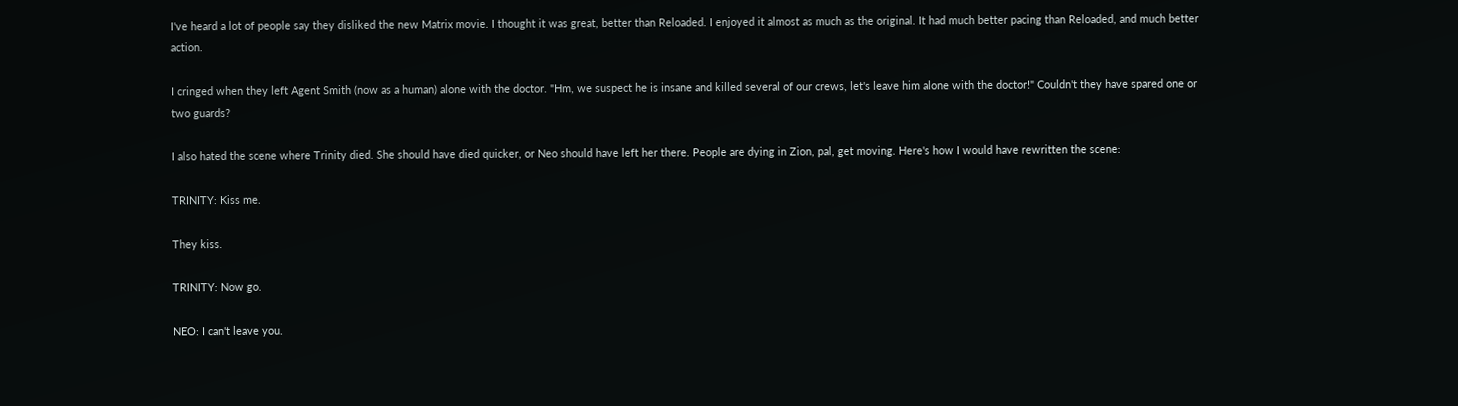I've heard a lot of people say they disliked the new Matrix movie. I thought it was great, better than Reloaded. I enjoyed it almost as much as the original. It had much better pacing than Reloaded, and much better action.

I cringed when they left Agent Smith (now as a human) alone with the doctor. "Hm, we suspect he is insane and killed several of our crews, let's leave him alone with the doctor!" Couldn't they have spared one or two guards?

I also hated the scene where Trinity died. She should have died quicker, or Neo should have left her there. People are dying in Zion, pal, get moving. Here's how I would have rewritten the scene:

TRINITY: Kiss me.

They kiss.

TRINITY: Now go.

NEO: I can't leave you.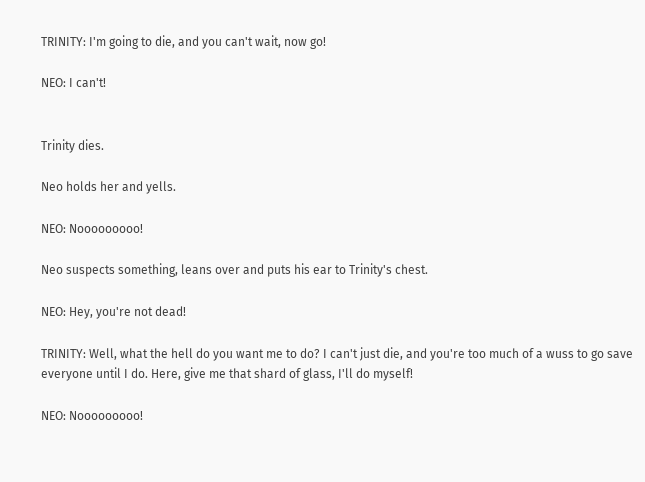TRINITY: I'm going to die, and you can't wait, now go!

NEO: I can't!


Trinity dies.

Neo holds her and yells.

NEO: Nooooooooo!

Neo suspects something, leans over and puts his ear to Trinity's chest.

NEO: Hey, you're not dead!

TRINITY: Well, what the hell do you want me to do? I can't just die, and you're too much of a wuss to go save everyone until I do. Here, give me that shard of glass, I'll do myself!

NEO: Nooooooooo!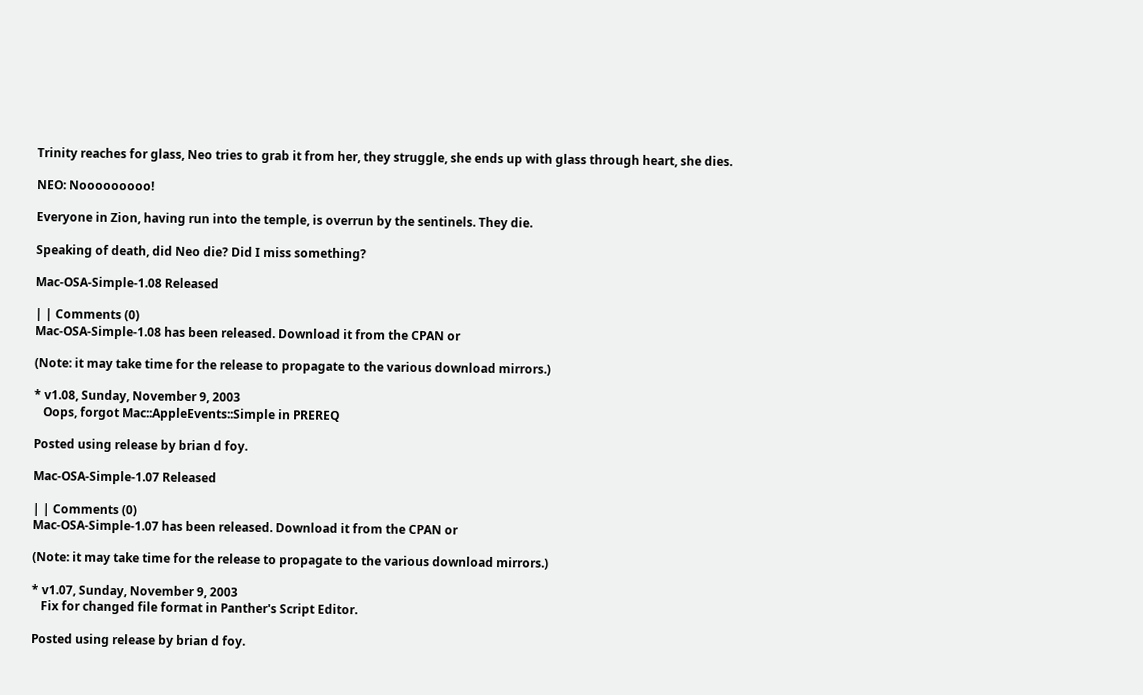Trinity reaches for glass, Neo tries to grab it from her, they struggle, she ends up with glass through heart, she dies.

NEO: Nooooooooo!

Everyone in Zion, having run into the temple, is overrun by the sentinels. They die.

Speaking of death, did Neo die? Did I miss something?

Mac-OSA-Simple-1.08 Released

| | Comments (0)
Mac-OSA-Simple-1.08 has been released. Download it from the CPAN or

(Note: it may take time for the release to propagate to the various download mirrors.)

* v1.08, Sunday, November 9, 2003
   Oops, forgot Mac::AppleEvents::Simple in PREREQ

Posted using release by brian d foy.

Mac-OSA-Simple-1.07 Released

| | Comments (0)
Mac-OSA-Simple-1.07 has been released. Download it from the CPAN or

(Note: it may take time for the release to propagate to the various download mirrors.)

* v1.07, Sunday, November 9, 2003
   Fix for changed file format in Panther's Script Editor.

Posted using release by brian d foy.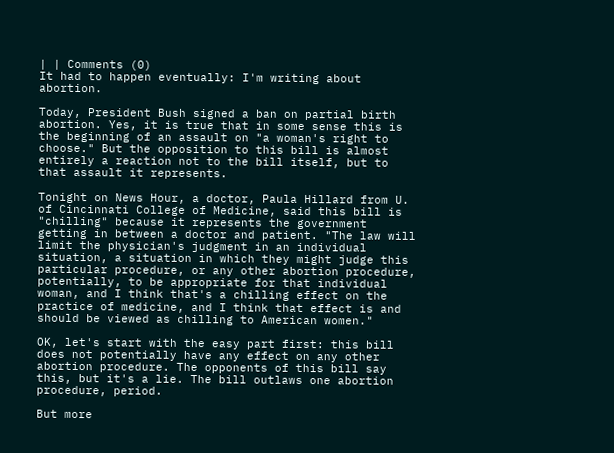| | Comments (0)
It had to happen eventually: I'm writing about abortion.

Today, President Bush signed a ban on partial birth abortion. Yes, it is true that in some sense this is the beginning of an assault on "a woman's right to choose." But the opposition to this bill is almost entirely a reaction not to the bill itself, but to that assault it represents.

Tonight on News Hour, a doctor, Paula Hillard from U. of Cincinnati College of Medicine, said this bill is "chilling" because it represents the government getting in between a doctor and patient. "The law will limit the physician's judgment in an individual situation, a situation in which they might judge this particular procedure, or any other abortion procedure, potentially, to be appropriate for that individual woman, and I think that's a chilling effect on the practice of medicine, and I think that effect is and should be viewed as chilling to American women."

OK, let's start with the easy part first: this bill does not potentially have any effect on any other abortion procedure. The opponents of this bill say this, but it's a lie. The bill outlaws one abortion procedure, period.

But more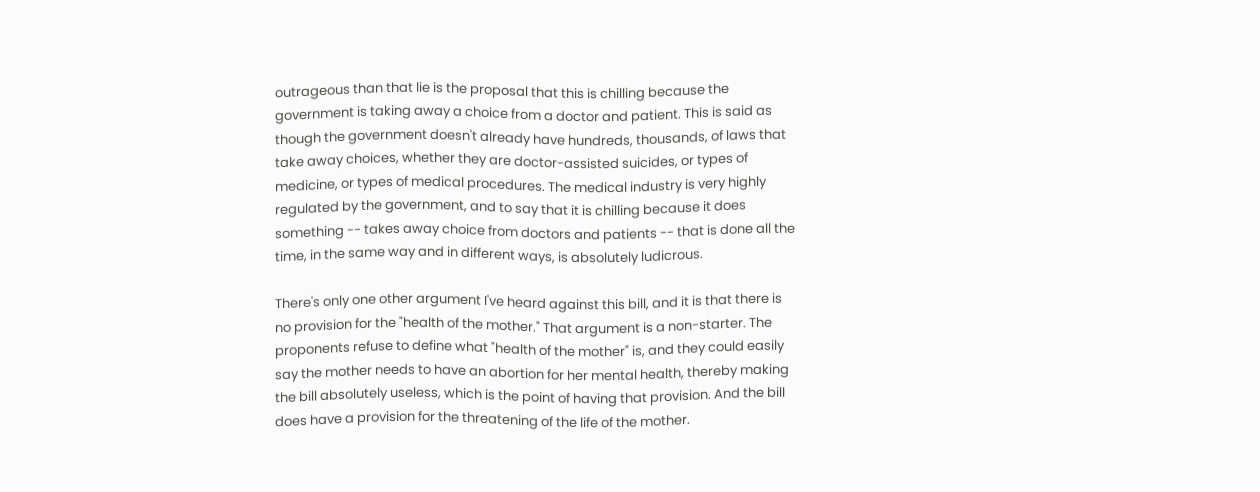outrageous than that lie is the proposal that this is chilling because the government is taking away a choice from a doctor and patient. This is said as though the government doesn't already have hundreds, thousands, of laws that take away choices, whether they are doctor-assisted suicides, or types of medicine, or types of medical procedures. The medical industry is very highly regulated by the government, and to say that it is chilling because it does something -- takes away choice from doctors and patients -- that is done all the time, in the same way and in different ways, is absolutely ludicrous.

There's only one other argument I've heard against this bill, and it is that there is no provision for the "health of the mother." That argument is a non-starter. The proponents refuse to define what "health of the mother" is, and they could easily say the mother needs to have an abortion for her mental health, thereby making the bill absolutely useless, which is the point of having that provision. And the bill does have a provision for the threatening of the life of the mother.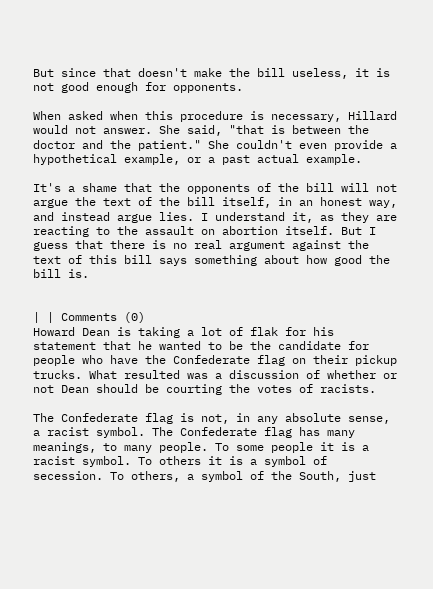But since that doesn't make the bill useless, it is not good enough for opponents.

When asked when this procedure is necessary, Hillard would not answer. She said, "that is between the doctor and the patient." She couldn't even provide a hypothetical example, or a past actual example.

It's a shame that the opponents of the bill will not argue the text of the bill itself, in an honest way, and instead argue lies. I understand it, as they are reacting to the assault on abortion itself. But I guess that there is no real argument against the text of this bill says something about how good the bill is.


| | Comments (0)
Howard Dean is taking a lot of flak for his statement that he wanted to be the candidate for people who have the Confederate flag on their pickup trucks. What resulted was a discussion of whether or not Dean should be courting the votes of racists.

The Confederate flag is not, in any absolute sense, a racist symbol. The Confederate flag has many meanings, to many people. To some people it is a racist symbol. To others it is a symbol of secession. To others, a symbol of the South, just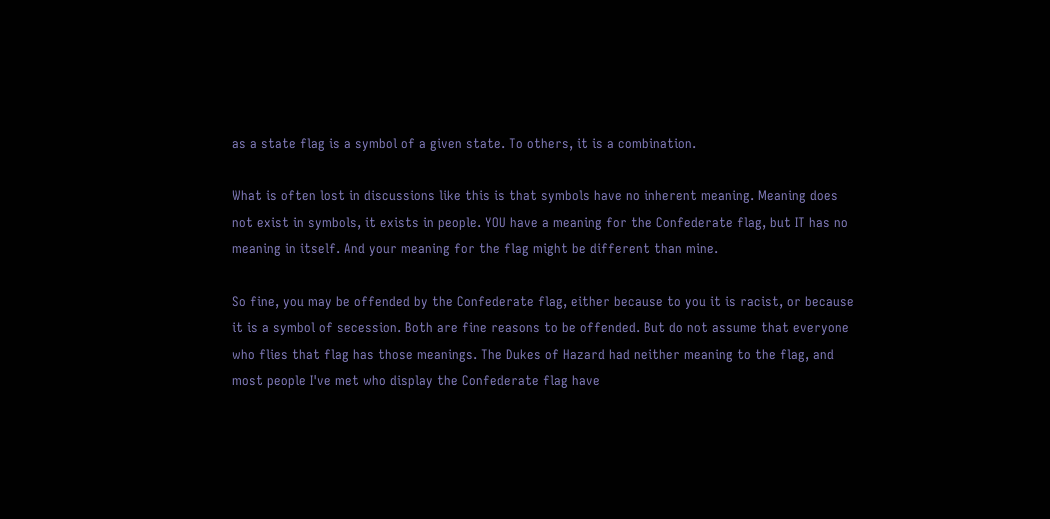as a state flag is a symbol of a given state. To others, it is a combination.

What is often lost in discussions like this is that symbols have no inherent meaning. Meaning does not exist in symbols, it exists in people. YOU have a meaning for the Confederate flag, but IT has no meaning in itself. And your meaning for the flag might be different than mine.

So fine, you may be offended by the Confederate flag, either because to you it is racist, or because it is a symbol of secession. Both are fine reasons to be offended. But do not assume that everyone who flies that flag has those meanings. The Dukes of Hazard had neither meaning to the flag, and most people I've met who display the Confederate flag have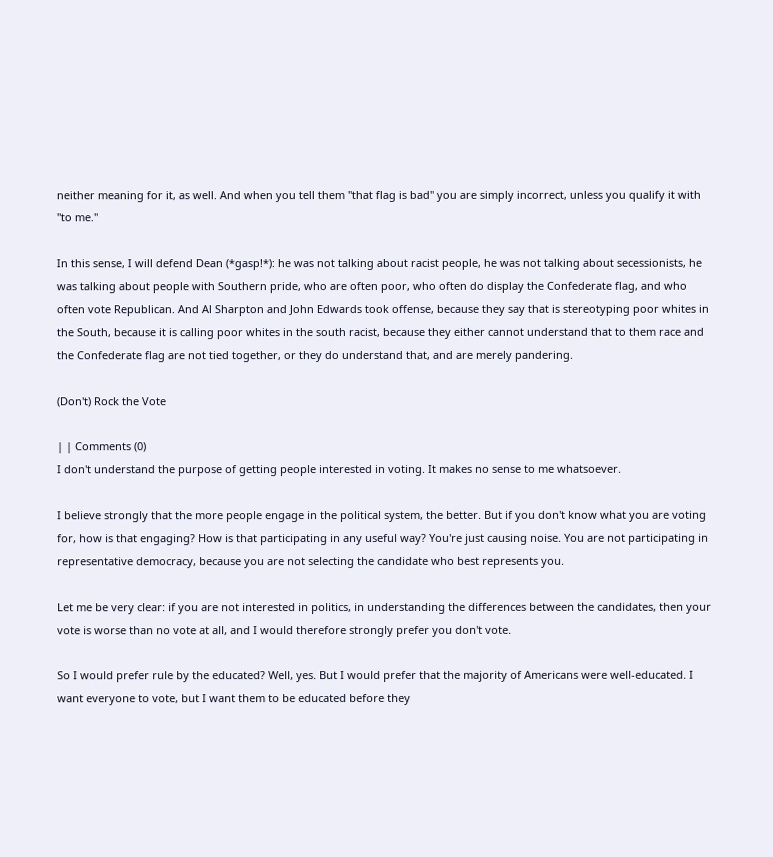neither meaning for it, as well. And when you tell them "that flag is bad" you are simply incorrect, unless you qualify it with "to me."

In this sense, I will defend Dean (*gasp!*): he was not talking about racist people, he was not talking about secessionists, he was talking about people with Southern pride, who are often poor, who often do display the Confederate flag, and who often vote Republican. And Al Sharpton and John Edwards took offense, because they say that is stereotyping poor whites in the South, because it is calling poor whites in the south racist, because they either cannot understand that to them race and the Confederate flag are not tied together, or they do understand that, and are merely pandering.

(Don't) Rock the Vote

| | Comments (0)
I don't understand the purpose of getting people interested in voting. It makes no sense to me whatsoever.

I believe strongly that the more people engage in the political system, the better. But if you don't know what you are voting for, how is that engaging? How is that participating in any useful way? You're just causing noise. You are not participating in representative democracy, because you are not selecting the candidate who best represents you.

Let me be very clear: if you are not interested in politics, in understanding the differences between the candidates, then your vote is worse than no vote at all, and I would therefore strongly prefer you don't vote.

So I would prefer rule by the educated? Well, yes. But I would prefer that the majority of Americans were well-educated. I want everyone to vote, but I want them to be educated before they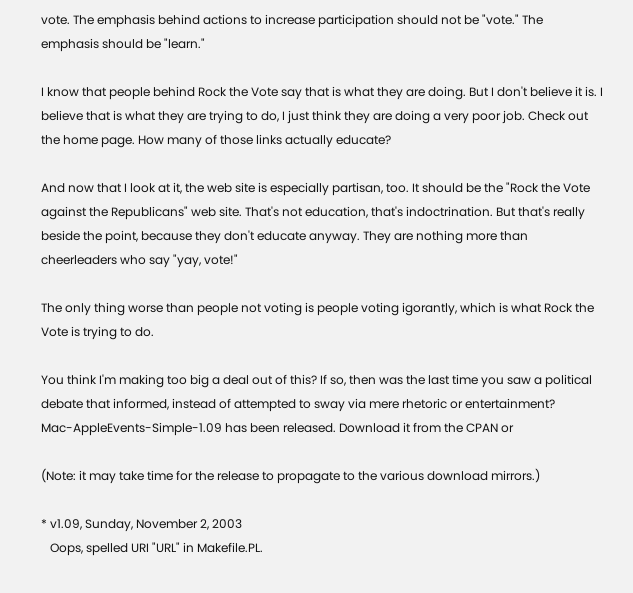vote. The emphasis behind actions to increase participation should not be "vote." The emphasis should be "learn."

I know that people behind Rock the Vote say that is what they are doing. But I don't believe it is. I believe that is what they are trying to do, I just think they are doing a very poor job. Check out the home page. How many of those links actually educate?

And now that I look at it, the web site is especially partisan, too. It should be the "Rock the Vote against the Republicans" web site. That's not education, that's indoctrination. But that's really beside the point, because they don't educate anyway. They are nothing more than cheerleaders who say "yay, vote!"

The only thing worse than people not voting is people voting igorantly, which is what Rock the Vote is trying to do.

You think I'm making too big a deal out of this? If so, then was the last time you saw a political debate that informed, instead of attempted to sway via mere rhetoric or entertainment?
Mac-AppleEvents-Simple-1.09 has been released. Download it from the CPAN or

(Note: it may take time for the release to propagate to the various download mirrors.)

* v1.09, Sunday, November 2, 2003
   Oops, spelled URI "URL" in Makefile.PL.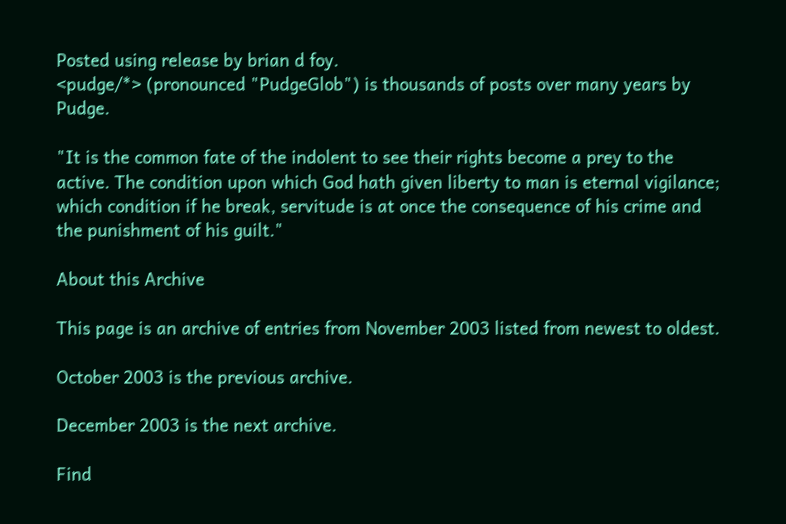Posted using release by brian d foy.
<pudge/*> (pronounced "PudgeGlob") is thousands of posts over many years by Pudge.

"It is the common fate of the indolent to see their rights become a prey to the active. The condition upon which God hath given liberty to man is eternal vigilance; which condition if he break, servitude is at once the consequence of his crime and the punishment of his guilt."

About this Archive

This page is an archive of entries from November 2003 listed from newest to oldest.

October 2003 is the previous archive.

December 2003 is the next archive.

Find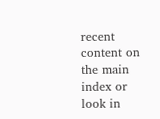recent content on the main index or look in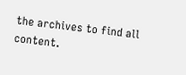the archives to find all content.